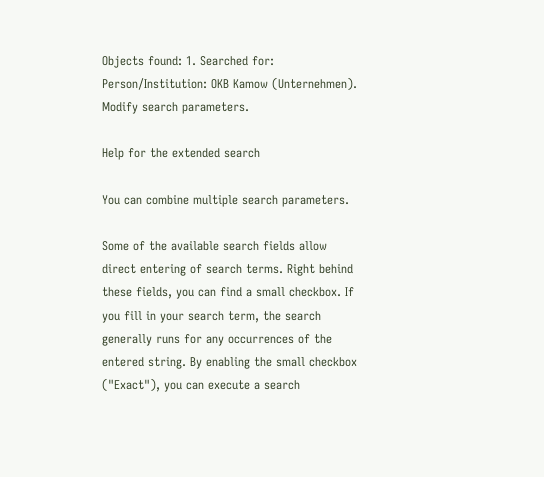Objects found: 1. Searched for: Person/Institution: OKB Kamow (Unternehmen). Modify search parameters.

Help for the extended search

You can combine multiple search parameters.

Some of the available search fields allow direct entering of search terms. Right behind these fields, you can find a small checkbox. If you fill in your search term, the search generally runs for any occurrences of the entered string. By enabling the small checkbox ("Exact"), you can execute a search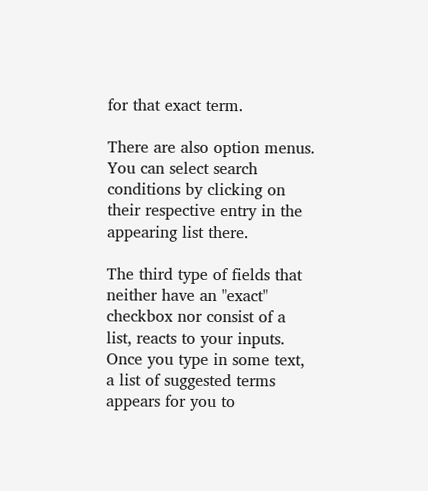for that exact term.

There are also option menus. You can select search conditions by clicking on their respective entry in the appearing list there.

The third type of fields that neither have an "exact" checkbox nor consist of a list, reacts to your inputs. Once you type in some text, a list of suggested terms appears for you to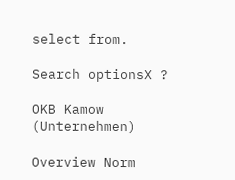select from.

Search optionsX ?

OKB Kamow (Unternehmen)

Overview Norm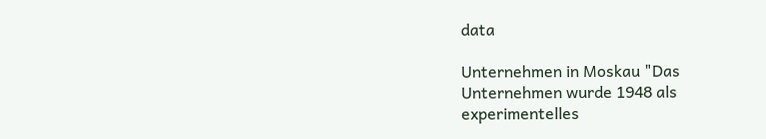data

Unternehmen in Moskau "Das Unternehmen wurde 1948 als experimentelles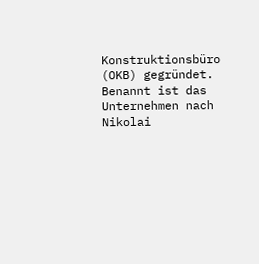Konstruktionsbüro (OKB) gegründet. Benannt ist das Unternehmen nach Nikolai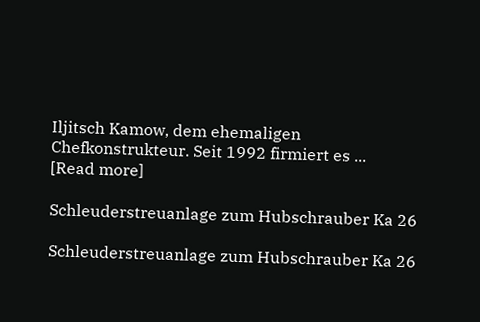Iljitsch Kamow, dem ehemaligen Chefkonstrukteur. Seit 1992 firmiert es ...
[Read more]

Schleuderstreuanlage zum Hubschrauber Ka 26

Schleuderstreuanlage zum Hubschrauber Ka 26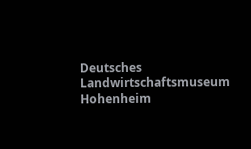Deutsches Landwirtschaftsmuseum Hohenheim